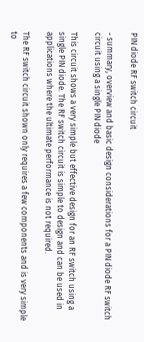PIN diode RF switch circuit

- summary, overview and basic design considerations for a PIN diode RF switch circuit using a single PIN diode

This circuit shows a very simple but effective design for an RF switch using a single PIN diode. The RF switch circuit is simple to design and can be used in applications where the ultimate performance is not required.

The RF switch circuit shown only requires a few components and is very simple to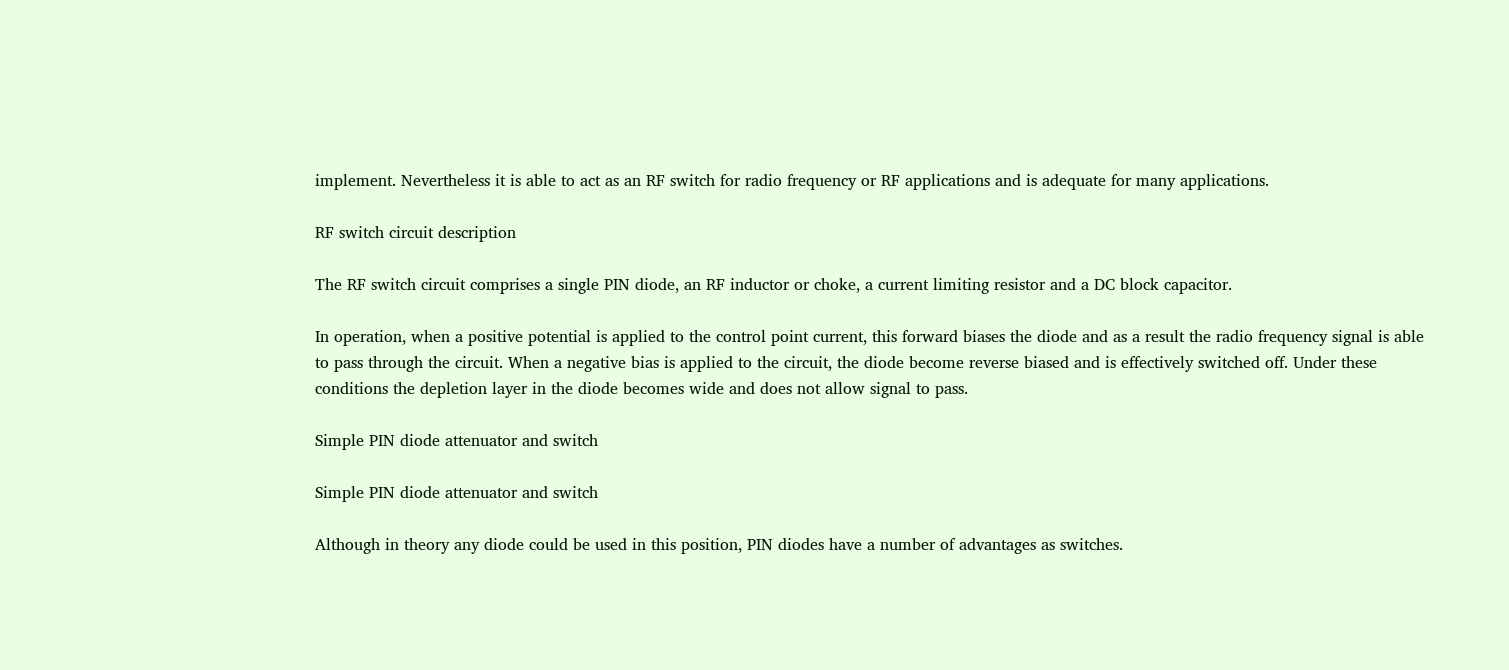implement. Nevertheless it is able to act as an RF switch for radio frequency or RF applications and is adequate for many applications.

RF switch circuit description

The RF switch circuit comprises a single PIN diode, an RF inductor or choke, a current limiting resistor and a DC block capacitor.

In operation, when a positive potential is applied to the control point current, this forward biases the diode and as a result the radio frequency signal is able to pass through the circuit. When a negative bias is applied to the circuit, the diode become reverse biased and is effectively switched off. Under these conditions the depletion layer in the diode becomes wide and does not allow signal to pass.

Simple PIN diode attenuator and switch

Simple PIN diode attenuator and switch

Although in theory any diode could be used in this position, PIN diodes have a number of advantages as switches.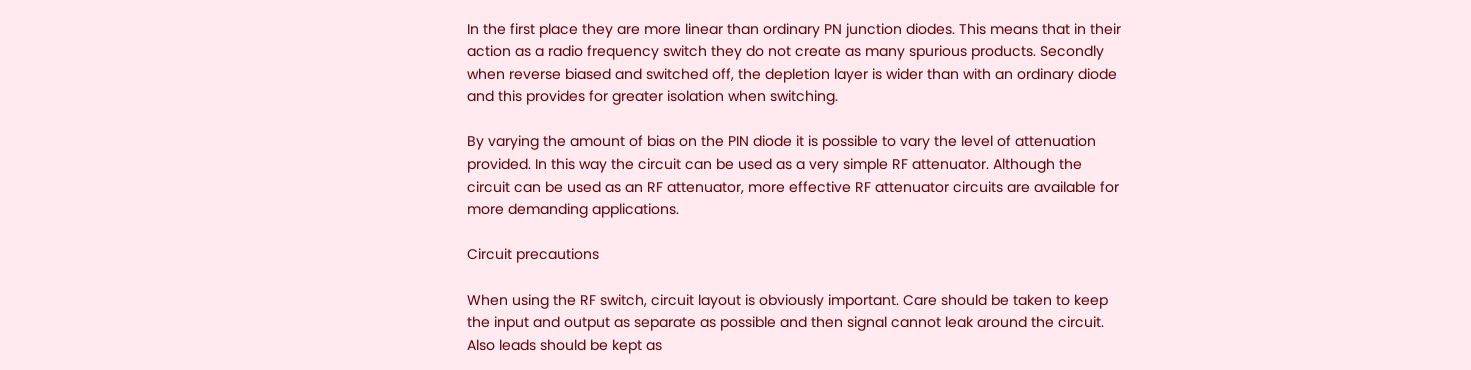In the first place they are more linear than ordinary PN junction diodes. This means that in their action as a radio frequency switch they do not create as many spurious products. Secondly when reverse biased and switched off, the depletion layer is wider than with an ordinary diode and this provides for greater isolation when switching.

By varying the amount of bias on the PIN diode it is possible to vary the level of attenuation provided. In this way the circuit can be used as a very simple RF attenuator. Although the circuit can be used as an RF attenuator, more effective RF attenuator circuits are available for more demanding applications.

Circuit precautions

When using the RF switch, circuit layout is obviously important. Care should be taken to keep the input and output as separate as possible and then signal cannot leak around the circuit. Also leads should be kept as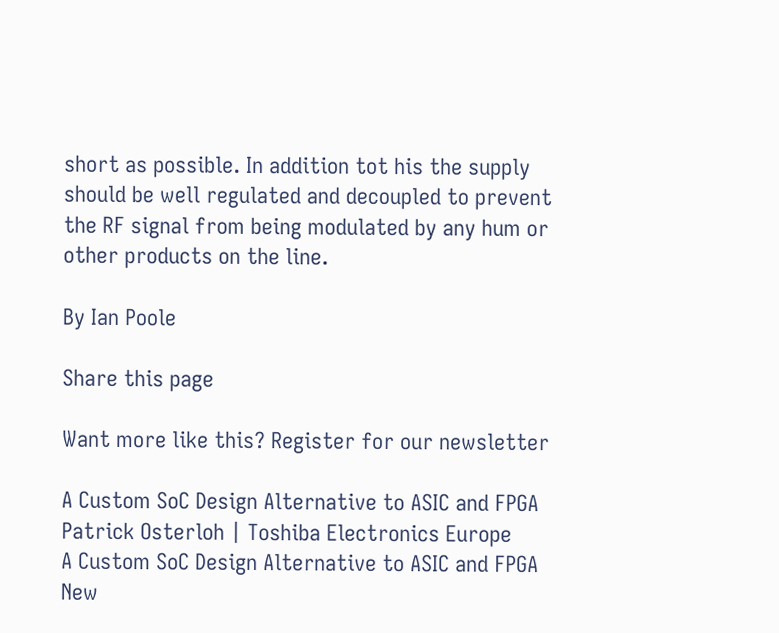short as possible. In addition tot his the supply should be well regulated and decoupled to prevent the RF signal from being modulated by any hum or other products on the line.

By Ian Poole

Share this page

Want more like this? Register for our newsletter

A Custom SoC Design Alternative to ASIC and FPGA Patrick Osterloh | Toshiba Electronics Europe
A Custom SoC Design Alternative to ASIC and FPGA
New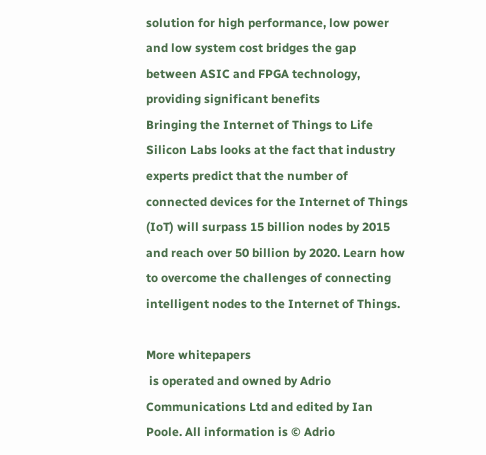solution for high performance, low power and low system cost bridges the gap between ASIC and FPGA technology, providing significant benefits
Bringing the Internet of Things to Life
Silicon Labs looks at the fact that industry experts predict that the number of connected devices for the Internet of Things (IoT) will surpass 15 billion nodes by 2015 and reach over 50 billion by 2020. Learn how to overcome the challenges of connecting intelligent nodes to the Internet of Things.

More whitepapers
 is operated and owned by Adrio Communications Ltd and edited by Ian Poole. All information is © Adrio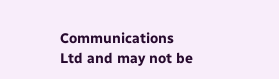Communications Ltd and may not be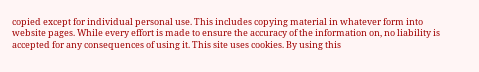copied except for individual personal use. This includes copying material in whatever form into website pages. While every effort is made to ensure the accuracy of the information on, no liability is accepted for any consequences of using it. This site uses cookies. By using this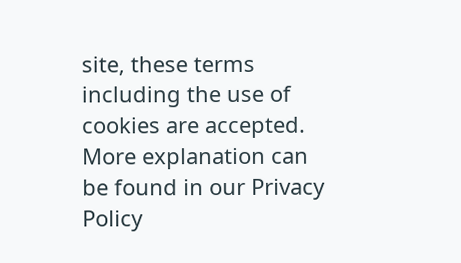site, these terms including the use of cookies are accepted. More explanation can be found in our Privacy Policy